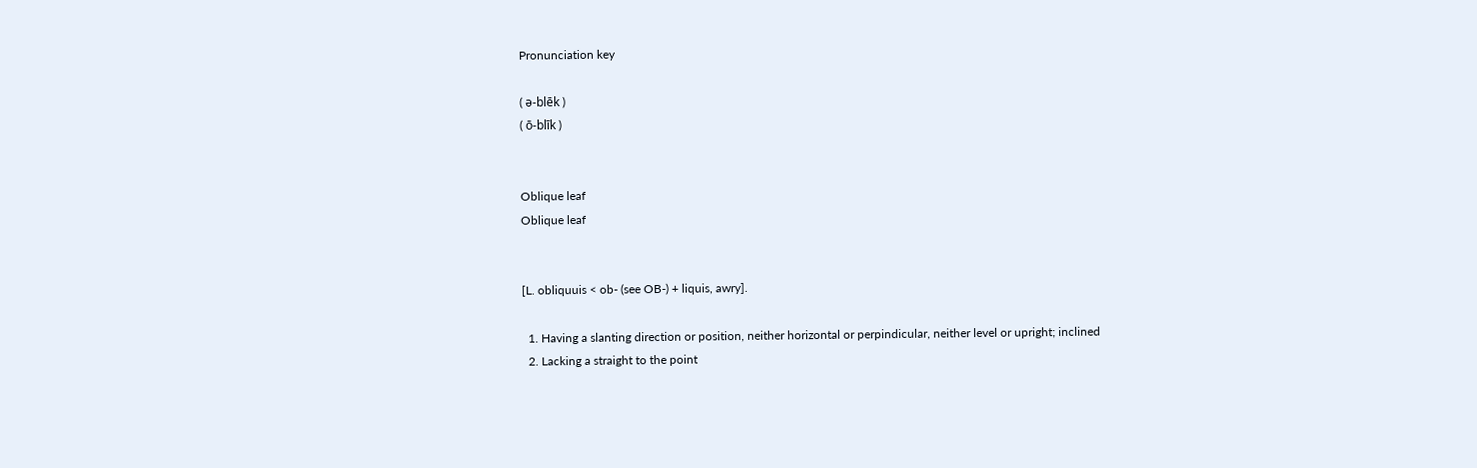Pronunciation key

( ə-blēk )
( ō-blīk )


Oblique leaf
Oblique leaf


[L. obliquuis < ob- (see OB-) + liquis, awry].

  1. Having a slanting direction or position, neither horizontal or perpindicular, neither level or upright; inclined
  2. Lacking a straight to the point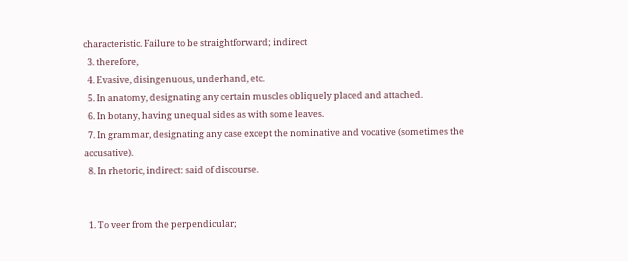characteristic. Failure to be straightforward; indirect
  3. therefore,
  4. Evasive, disingenuous, underhand, etc.
  5. In anatomy, designating any certain muscles obliquely placed and attached.
  6. In botany, having unequal sides as with some leaves.
  7. In grammar, designating any case except the nominative and vocative (sometimes the accusative).
  8. In rhetoric, indirect: said of discourse.


  1. To veer from the perpendicular;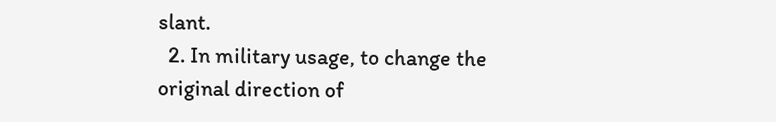slant.
  2. In military usage, to change the original direction of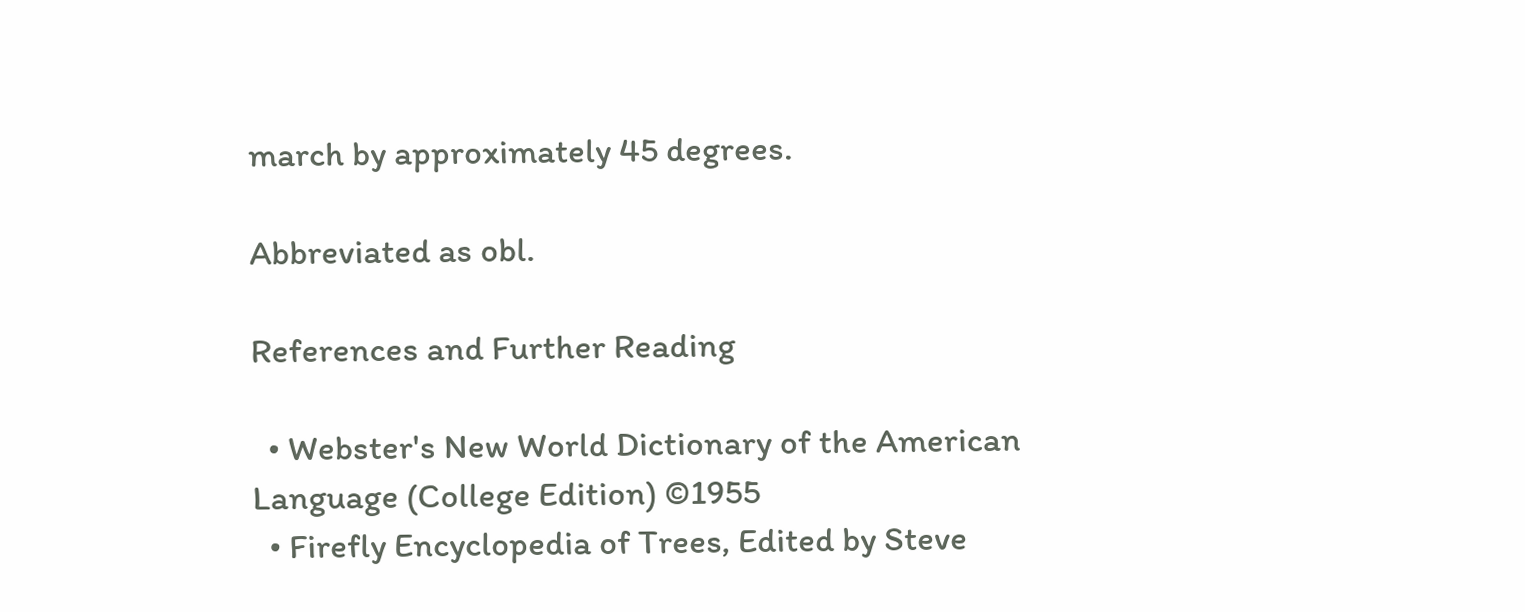march by approximately 45 degrees.

Abbreviated as obl.

References and Further Reading

  • Webster's New World Dictionary of the American Language (College Edition) ©1955
  • Firefly Encyclopedia of Trees, Edited by Steve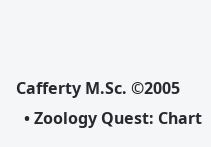Cafferty M.Sc. ©2005
  • Zoology Quest: Chart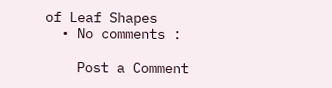of Leaf Shapes
  • No comments :

    Post a Comment